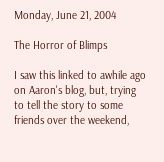Monday, June 21, 2004

The Horror of Blimps

I saw this linked to awhile ago on Aaron's blog, but, trying to tell the story to some friends over the weekend,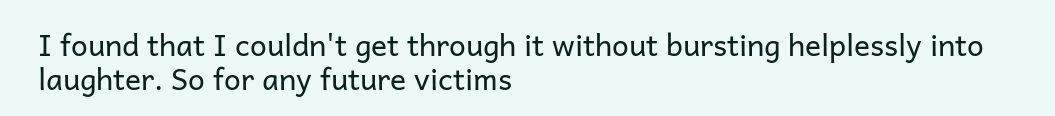I found that I couldn't get through it without bursting helplessly into laughter. So for any future victims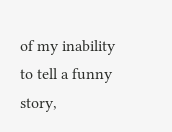of my inability to tell a funny story,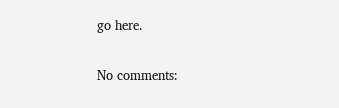go here.

No comments: